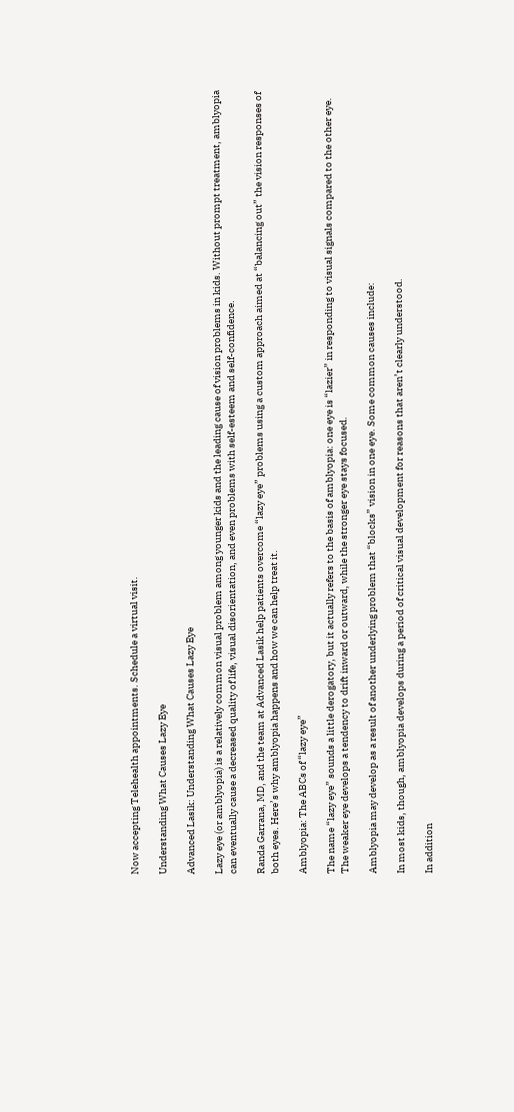Now accepting Telehealth appointments. Schedule a virtual visit.

Understanding What Causes Lazy Eye

Advanced Lasik: Understanding What Causes Lazy Eye

Lazy eye (or amblyopia) is a relatively common visual problem among younger kids and the leading cause of vision problems in kids. Without prompt treatment, amblyopia can eventually cause a decreased quality of life, visual disorientation, and even problems with self-esteem and self-confidence.

Randa Garrana, MD, and the team at Advanced Lasik help patients overcome “lazy eye” problems using a custom approach aimed at “balancing out” the vision responses of both eyes. Here’s why amblyopia happens and how we can help treat it.

Amblyopia: The ABCs of “lazy eye”

The name “lazy eye” sounds a little derogatory, but it actually refers to the basis of amblyopia: one eye is “lazier” in responding to visual signals compared to the other eye. The weaker eye develops a tendency to drift inward or outward, while the stronger eye stays focused.

Amblyopia may develop as a result of another underlying problem that “blocks” vision in one eye. Some common causes include:

In most kids, though, amblyopia develops during a period of critical visual development for reasons that aren’t clearly understood.

In addition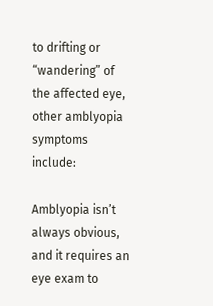to drifting or “wandering” of the affected eye, other amblyopia symptoms include:

Amblyopia isn’t always obvious, and it requires an eye exam to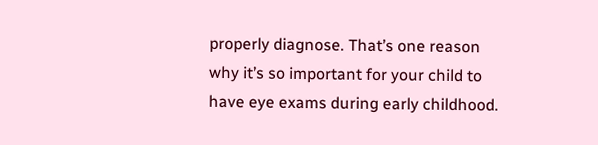properly diagnose. That’s one reason why it’s so important for your child to have eye exams during early childhood.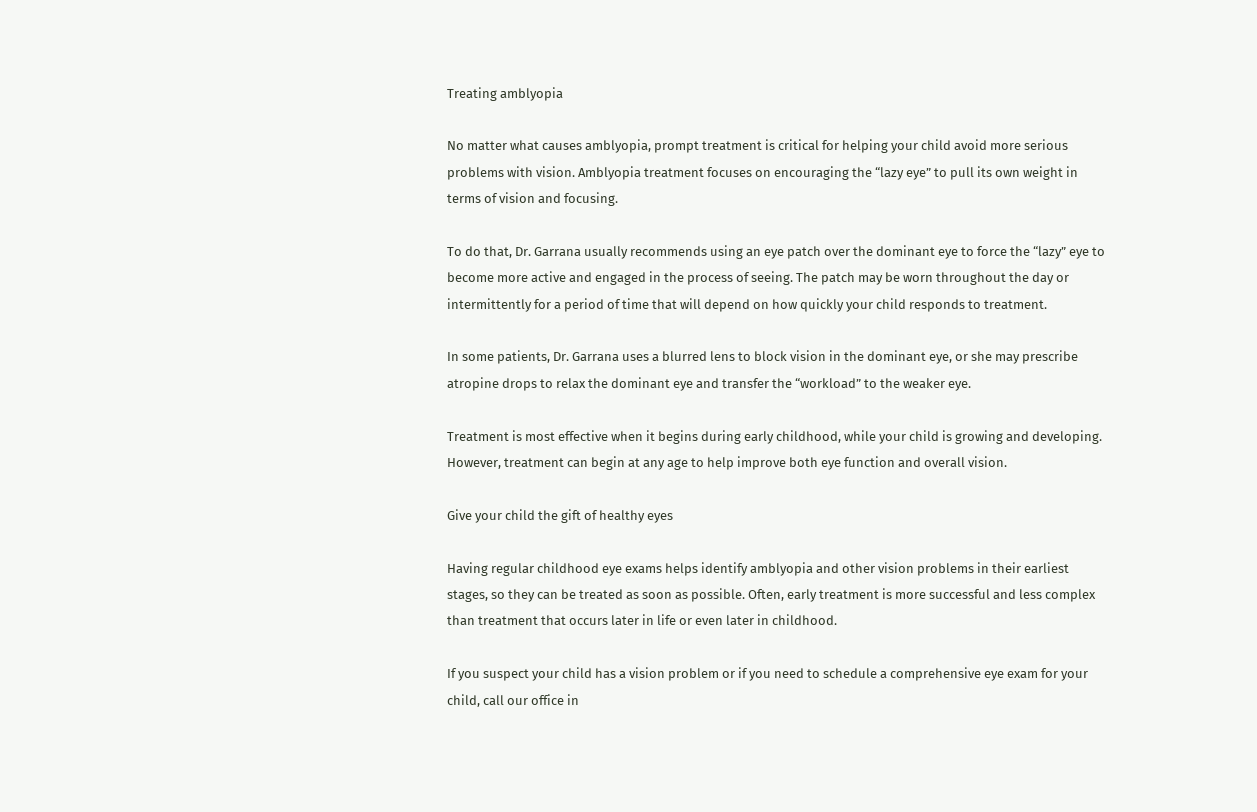Treating amblyopia

No matter what causes amblyopia, prompt treatment is critical for helping your child avoid more serious problems with vision. Amblyopia treatment focuses on encouraging the “lazy eye” to pull its own weight in terms of vision and focusing.

To do that, Dr. Garrana usually recommends using an eye patch over the dominant eye to force the “lazy” eye to become more active and engaged in the process of seeing. The patch may be worn throughout the day or intermittently for a period of time that will depend on how quickly your child responds to treatment.

In some patients, Dr. Garrana uses a blurred lens to block vision in the dominant eye, or she may prescribe atropine drops to relax the dominant eye and transfer the “workload” to the weaker eye.

Treatment is most effective when it begins during early childhood, while your child is growing and developing. However, treatment can begin at any age to help improve both eye function and overall vision.

Give your child the gift of healthy eyes

Having regular childhood eye exams helps identify amblyopia and other vision problems in their earliest stages, so they can be treated as soon as possible. Often, early treatment is more successful and less complex than treatment that occurs later in life or even later in childhood.

If you suspect your child has a vision problem or if you need to schedule a comprehensive eye exam for your child, call our office in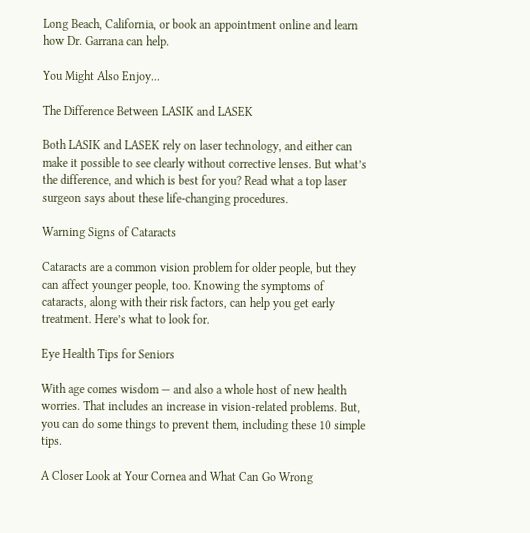Long Beach, California, or book an appointment online and learn how Dr. Garrana can help.

You Might Also Enjoy...

The Difference Between LASIK and LASEK

Both LASIK and LASEK rely on laser technology, and either can make it possible to see clearly without corrective lenses. But what’s the difference, and which is best for you? Read what a top laser surgeon says about these life-changing procedures.

Warning Signs of Cataracts

Cataracts are a common vision problem for older people, but they can affect younger people, too. Knowing the symptoms of cataracts, along with their risk factors, can help you get early treatment. Here’s what to look for.

Eye Health Tips for Seniors

With age comes wisdom — and also a whole host of new health worries. That includes an increase in vision-related problems. But, you can do some things to prevent them, including these 10 simple tips.

A Closer Look at Your Cornea and What Can Go Wrong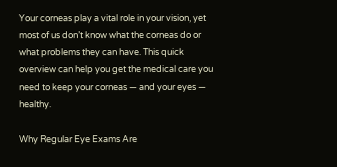Your corneas play a vital role in your vision, yet most of us don’t know what the corneas do or what problems they can have. This quick overview can help you get the medical care you need to keep your corneas — and your eyes — healthy.

Why Regular Eye Exams Are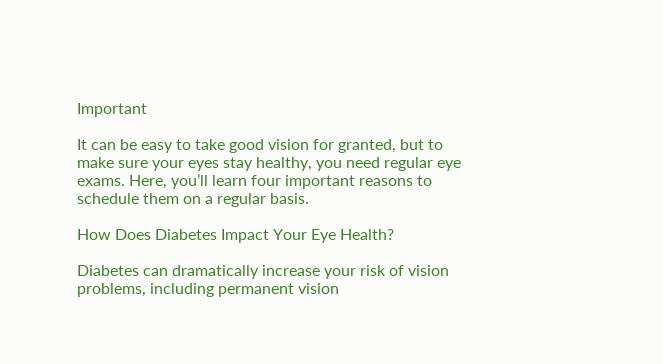Important

It can be easy to take good vision for granted, but to make sure your eyes stay healthy, you need regular eye exams. Here, you’ll learn four important reasons to schedule them on a regular basis.

How Does Diabetes Impact Your Eye Health?

Diabetes can dramatically increase your risk of vision problems, including permanent vision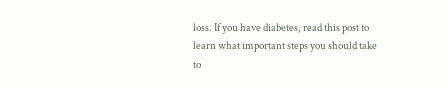loss. If you have diabetes, read this post to learn what important steps you should take to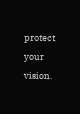protect your vision.